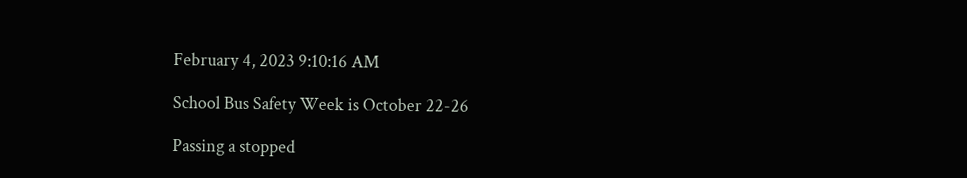February 4, 2023 9:10:16 AM

School Bus Safety Week is October 22-26

Passing a stopped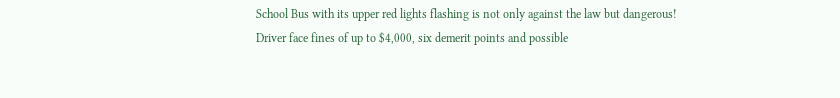School Bus with its upper red lights flashing is not only against the law but dangerous! Driver face fines of up to $4,000, six demerit points and possible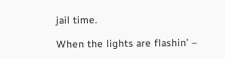jail time.

When the lights are flashin’ –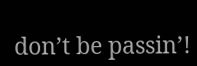don’t be passin’!